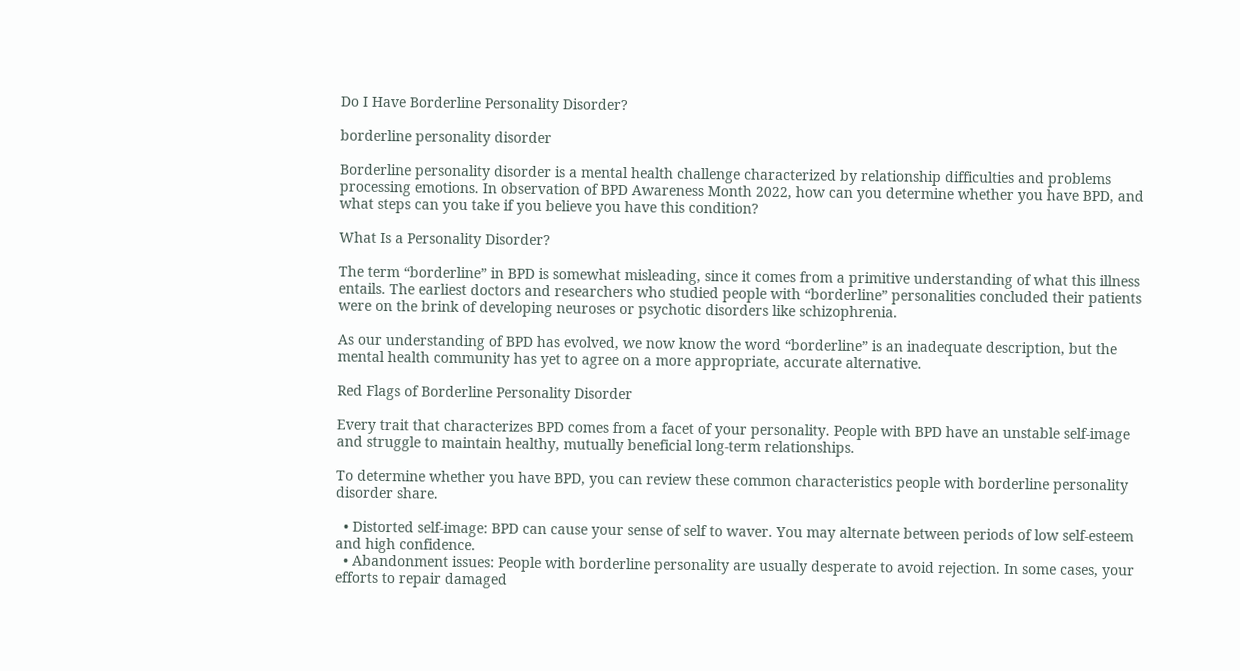Do I Have Borderline Personality Disorder?

borderline personality disorder

Borderline personality disorder is a mental health challenge characterized by relationship difficulties and problems processing emotions. In observation of BPD Awareness Month 2022, how can you determine whether you have BPD, and what steps can you take if you believe you have this condition?

What Is a Personality Disorder?

The term “borderline” in BPD is somewhat misleading, since it comes from a primitive understanding of what this illness entails. The earliest doctors and researchers who studied people with “borderline” personalities concluded their patients were on the brink of developing neuroses or psychotic disorders like schizophrenia.

As our understanding of BPD has evolved, we now know the word “borderline” is an inadequate description, but the mental health community has yet to agree on a more appropriate, accurate alternative.

Red Flags of Borderline Personality Disorder

Every trait that characterizes BPD comes from a facet of your personality. People with BPD have an unstable self-image and struggle to maintain healthy, mutually beneficial long-term relationships.

To determine whether you have BPD, you can review these common characteristics people with borderline personality disorder share.

  • Distorted self-image: BPD can cause your sense of self to waver. You may alternate between periods of low self-esteem and high confidence.
  • Abandonment issues: People with borderline personality are usually desperate to avoid rejection. In some cases, your efforts to repair damaged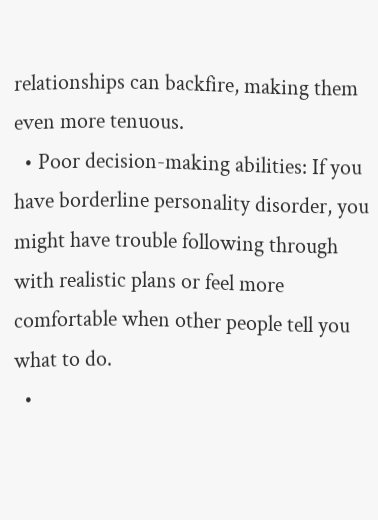relationships can backfire, making them even more tenuous.
  • Poor decision-making abilities: If you have borderline personality disorder, you might have trouble following through with realistic plans or feel more comfortable when other people tell you what to do.
  •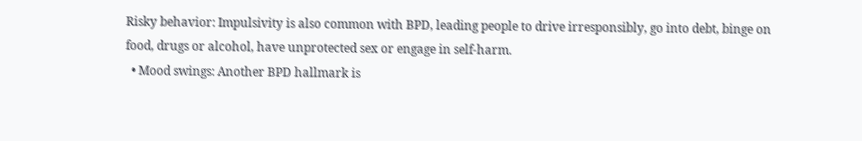Risky behavior: Impulsivity is also common with BPD, leading people to drive irresponsibly, go into debt, binge on food, drugs or alcohol, have unprotected sex or engage in self-harm.
  • Mood swings: Another BPD hallmark is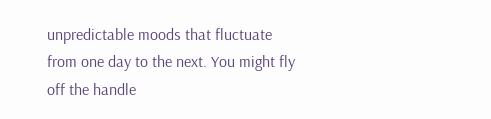unpredictable moods that fluctuate from one day to the next. You might fly off the handle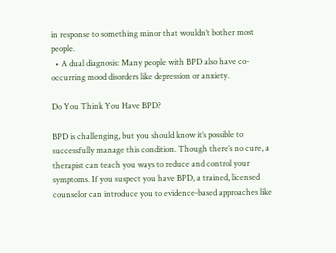in response to something minor that wouldn’t bother most people.
  • A dual diagnosis: Many people with BPD also have co-occurring mood disorders like depression or anxiety.

Do You Think You Have BPD?

BPD is challenging, but you should know it’s possible to successfully manage this condition. Though there’s no cure, a therapist can teach you ways to reduce and control your symptoms. If you suspect you have BPD, a trained, licensed counselor can introduce you to evidence-based approaches like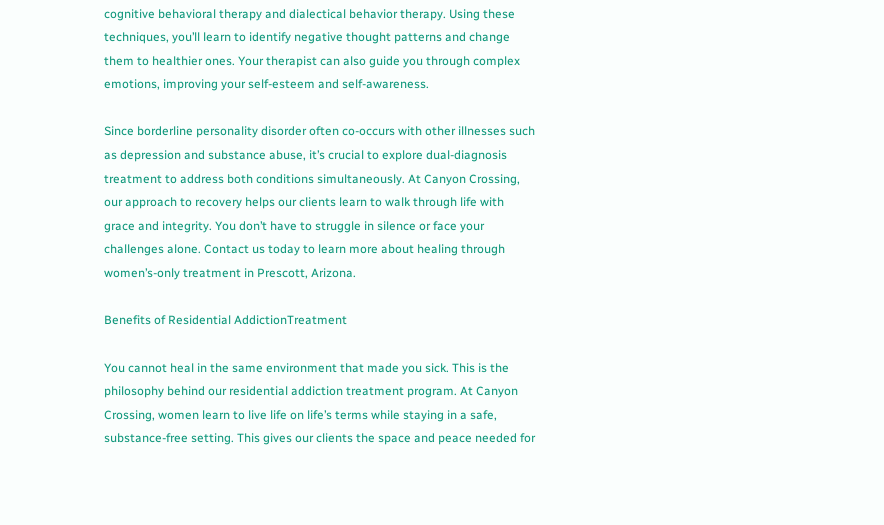cognitive behavioral therapy and dialectical behavior therapy. Using these techniques, you’ll learn to identify negative thought patterns and change them to healthier ones. Your therapist can also guide you through complex emotions, improving your self-esteem and self-awareness.

Since borderline personality disorder often co-occurs with other illnesses such as depression and substance abuse, it’s crucial to explore dual-diagnosis treatment to address both conditions simultaneously. At Canyon Crossing, our approach to recovery helps our clients learn to walk through life with grace and integrity. You don’t have to struggle in silence or face your challenges alone. Contact us today to learn more about healing through women’s-only treatment in Prescott, Arizona.

Benefits of Residential AddictionTreatment

You cannot heal in the same environment that made you sick. This is the philosophy behind our residential addiction treatment program. At Canyon Crossing, women learn to live life on life’s terms while staying in a safe, substance-free setting. This gives our clients the space and peace needed for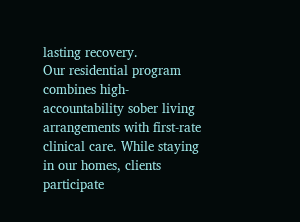lasting recovery.
Our residential program combines high-accountability sober living arrangements with first-rate clinical care. While staying in our homes, clients participate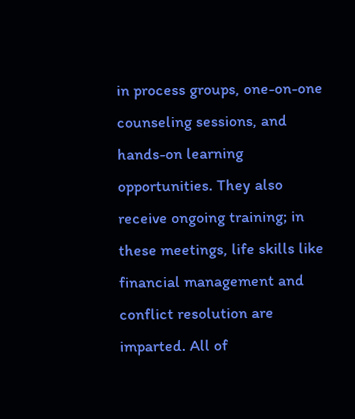in process groups, one-on-one counseling sessions, and hands-on learning opportunities. They also receive ongoing training; in these meetings, life skills like financial management and conflict resolution are imparted. All of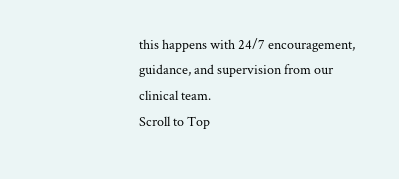this happens with 24/7 encouragement, guidance, and supervision from our clinical team.
Scroll to Top